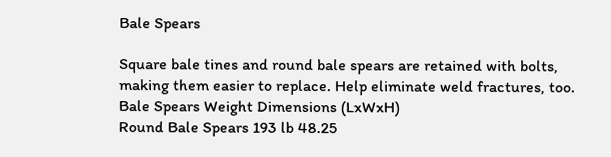Bale Spears

Square bale tines and round bale spears are retained with bolts, making them easier to replace. Help eliminate weld fractures, too.
Bale Spears Weight Dimensions (LxWxH)
Round Bale Spears 193 lb 48.25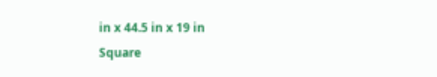in x 44.5 in x 19 in
Square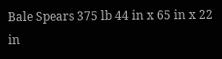Bale Spears 375 lb 44 in x 65 in x 22 in